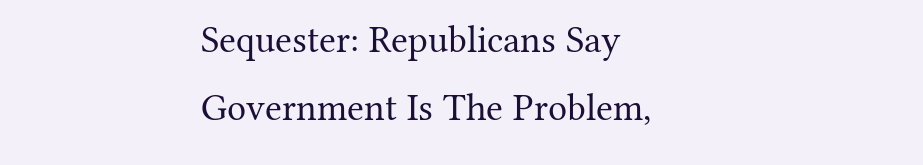Sequester: Republicans Say Government Is The Problem,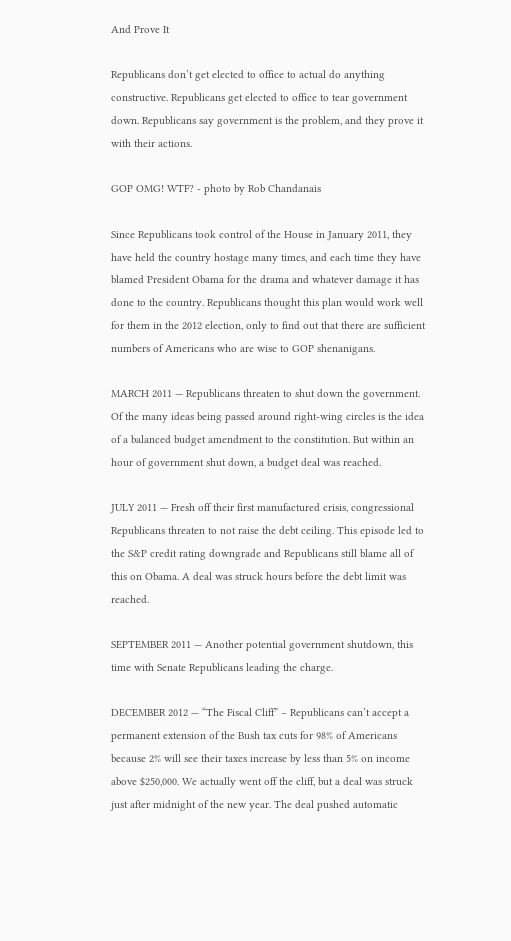And Prove It

Republicans don’t get elected to office to actual do anything constructive. Republicans get elected to office to tear government down. Republicans say government is the problem, and they prove it with their actions.

GOP OMG! WTF? - photo by Rob Chandanais

Since Republicans took control of the House in January 2011, they have held the country hostage many times, and each time they have blamed President Obama for the drama and whatever damage it has done to the country. Republicans thought this plan would work well for them in the 2012 election, only to find out that there are sufficient numbers of Americans who are wise to GOP shenanigans.

MARCH 2011 — Republicans threaten to shut down the government. Of the many ideas being passed around right-wing circles is the idea of a balanced budget amendment to the constitution. But within an hour of government shut down, a budget deal was reached.

JULY 2011 — Fresh off their first manufactured crisis, congressional Republicans threaten to not raise the debt ceiling. This episode led to the S&P credit rating downgrade and Republicans still blame all of this on Obama. A deal was struck hours before the debt limit was reached.

SEPTEMBER 2011 — Another potential government shutdown, this time with Senate Republicans leading the charge.

DECEMBER 2012 — “The Fiscal Cliff” – Republicans can’t accept a permanent extension of the Bush tax cuts for 98% of Americans because 2% will see their taxes increase by less than 5% on income above $250,000. We actually went off the cliff, but a deal was struck just after midnight of the new year. The deal pushed automatic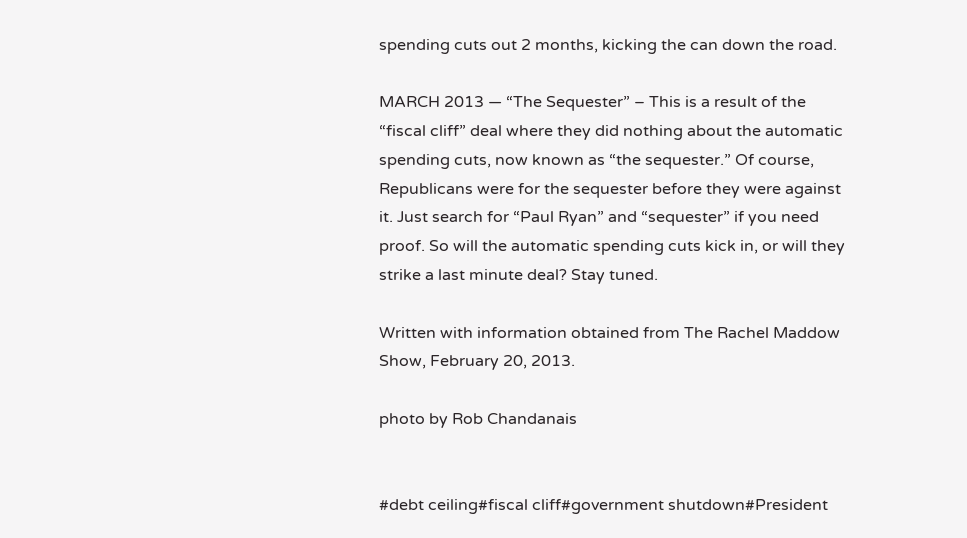spending cuts out 2 months, kicking the can down the road.

MARCH 2013 — “The Sequester” – This is a result of the “fiscal cliff” deal where they did nothing about the automatic spending cuts, now known as “the sequester.” Of course, Republicans were for the sequester before they were against it. Just search for “Paul Ryan” and “sequester” if you need proof. So will the automatic spending cuts kick in, or will they strike a last minute deal? Stay tuned.

Written with information obtained from The Rachel Maddow Show, February 20, 2013.

photo by Rob Chandanais


#debt ceiling#fiscal cliff#government shutdown#President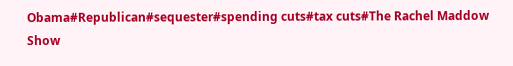Obama#Republican#sequester#spending cuts#tax cuts#The Rachel Maddow Show